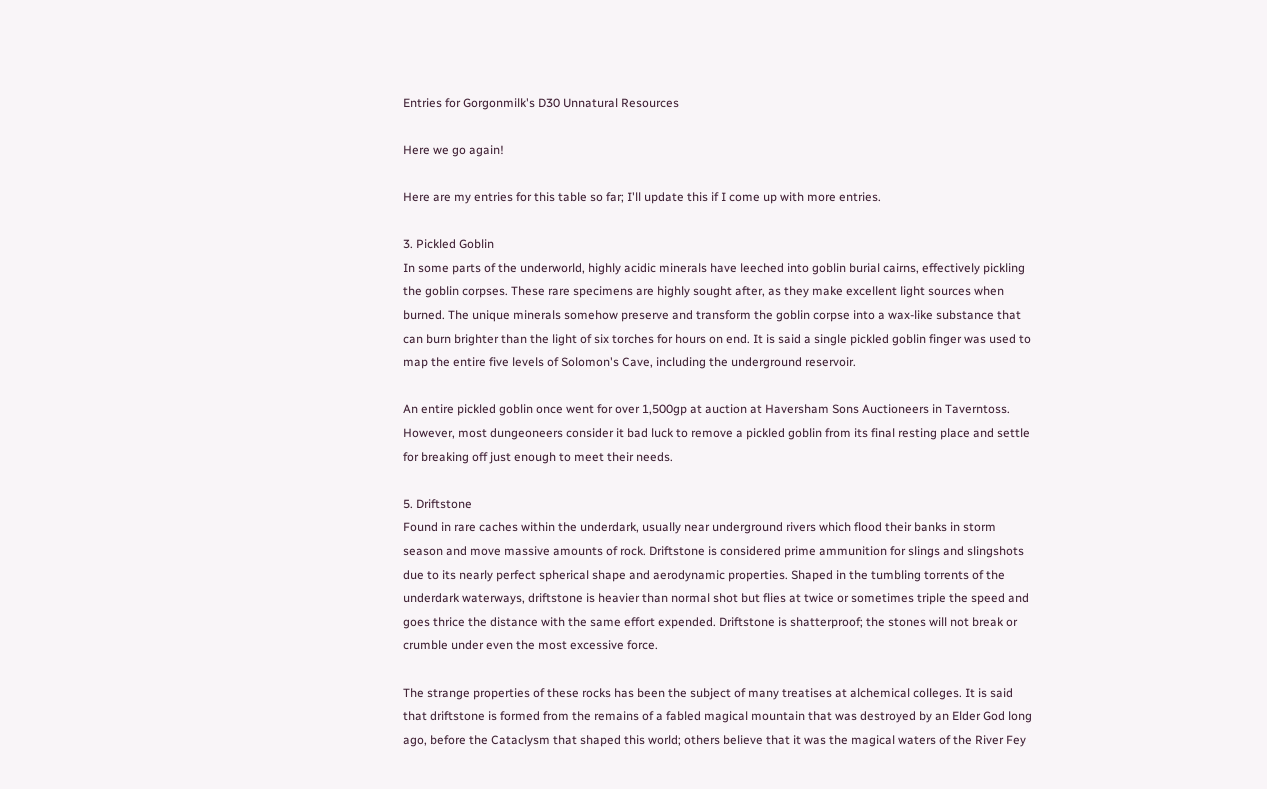Entries for Gorgonmilk's D30 Unnatural Resources

Here we go again!

Here are my entries for this table so far; I'll update this if I come up with more entries.

3. Pickled Goblin
In some parts of the underworld, highly acidic minerals have leeched into goblin burial cairns, effectively pickling the goblin corpses. These rare specimens are highly sought after, as they make excellent light sources when burned. The unique minerals somehow preserve and transform the goblin corpse into a wax-like substance that can burn brighter than the light of six torches for hours on end. It is said a single pickled goblin finger was used to map the entire five levels of Solomon's Cave, including the underground reservoir.

An entire pickled goblin once went for over 1,500gp at auction at Haversham Sons Auctioneers in Taverntoss. However, most dungeoneers consider it bad luck to remove a pickled goblin from its final resting place and settle for breaking off just enough to meet their needs.

5. Driftstone
Found in rare caches within the underdark, usually near underground rivers which flood their banks in storm season and move massive amounts of rock. Driftstone is considered prime ammunition for slings and slingshots due to its nearly perfect spherical shape and aerodynamic properties. Shaped in the tumbling torrents of the underdark waterways, driftstone is heavier than normal shot but flies at twice or sometimes triple the speed and goes thrice the distance with the same effort expended. Driftstone is shatterproof; the stones will not break or crumble under even the most excessive force.

The strange properties of these rocks has been the subject of many treatises at alchemical colleges. It is said that driftstone is formed from the remains of a fabled magical mountain that was destroyed by an Elder God long ago, before the Cataclysm that shaped this world; others believe that it was the magical waters of the River Fey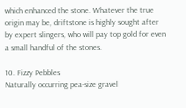which enhanced the stone. Whatever the true origin may be, driftstone is highly sought after by expert slingers, who will pay top gold for even a small handful of the stones.

10. Fizzy Pebbles
Naturally occurring pea-size gravel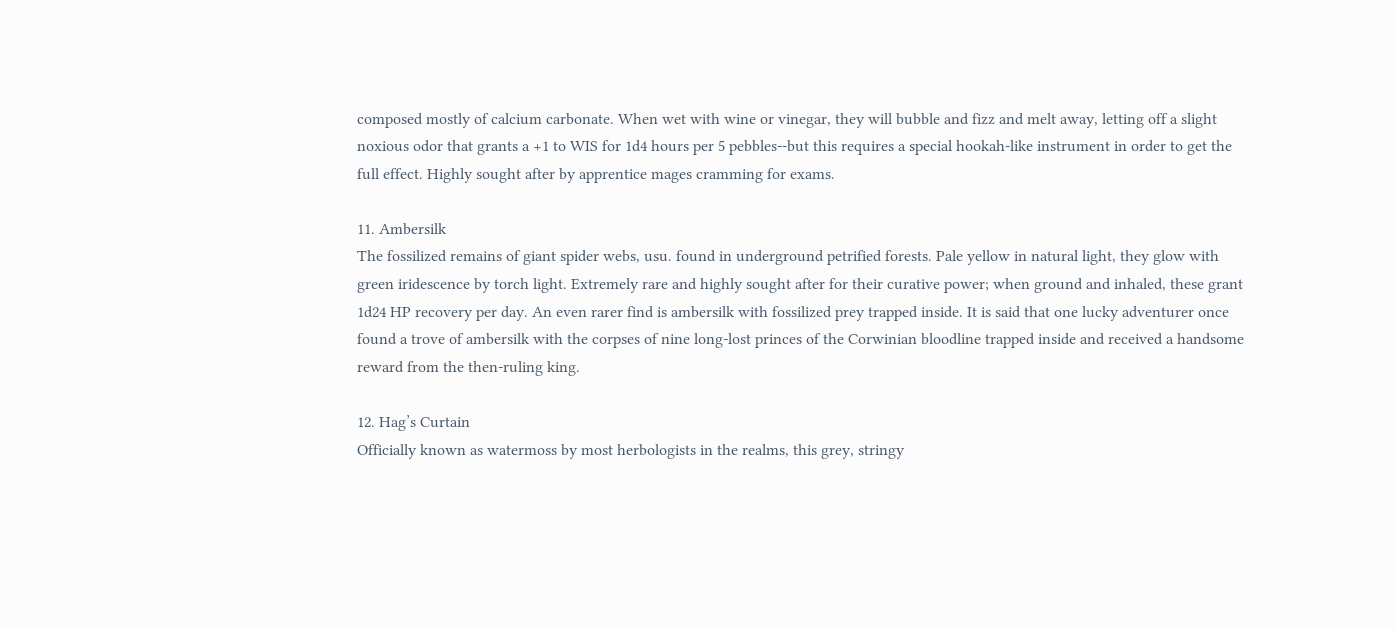composed mostly of calcium carbonate. When wet with wine or vinegar, they will bubble and fizz and melt away, letting off a slight noxious odor that grants a +1 to WIS for 1d4 hours per 5 pebbles--but this requires a special hookah-like instrument in order to get the full effect. Highly sought after by apprentice mages cramming for exams.

11. Ambersilk
The fossilized remains of giant spider webs, usu. found in underground petrified forests. Pale yellow in natural light, they glow with green iridescence by torch light. Extremely rare and highly sought after for their curative power; when ground and inhaled, these grant 1d24 HP recovery per day. An even rarer find is ambersilk with fossilized prey trapped inside. It is said that one lucky adventurer once found a trove of ambersilk with the corpses of nine long-lost princes of the Corwinian bloodline trapped inside and received a handsome reward from the then-ruling king.

12. Hag’s Curtain
Officially known as watermoss by most herbologists in the realms, this grey, stringy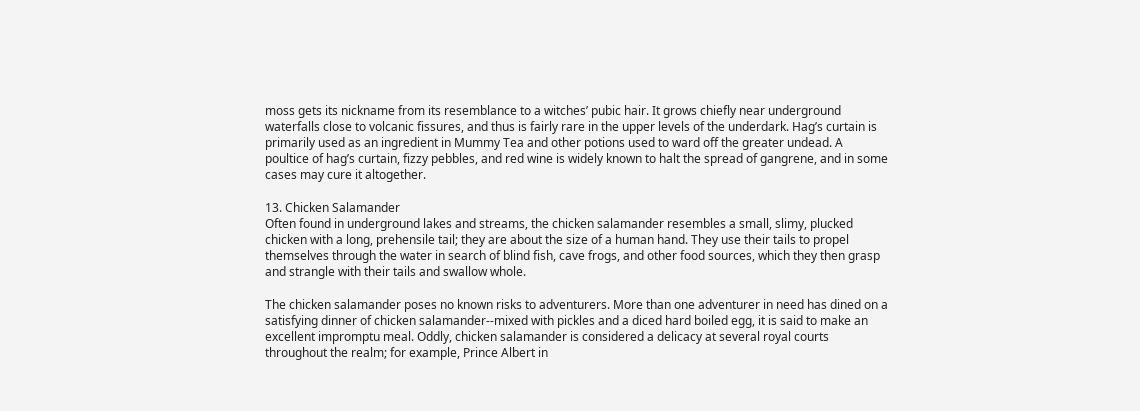moss gets its nickname from its resemblance to a witches’ pubic hair. It grows chiefly near underground waterfalls close to volcanic fissures, and thus is fairly rare in the upper levels of the underdark. Hag’s curtain is primarily used as an ingredient in Mummy Tea and other potions used to ward off the greater undead. A poultice of hag’s curtain, fizzy pebbles, and red wine is widely known to halt the spread of gangrene, and in some cases may cure it altogether.

13. Chicken Salamander
Often found in underground lakes and streams, the chicken salamander resembles a small, slimy, plucked chicken with a long, prehensile tail; they are about the size of a human hand. They use their tails to propel themselves through the water in search of blind fish, cave frogs, and other food sources, which they then grasp and strangle with their tails and swallow whole.

The chicken salamander poses no known risks to adventurers. More than one adventurer in need has dined on a satisfying dinner of chicken salamander--mixed with pickles and a diced hard boiled egg, it is said to make an excellent impromptu meal. Oddly, chicken salamander is considered a delicacy at several royal courts throughout the realm; for example, Prince Albert in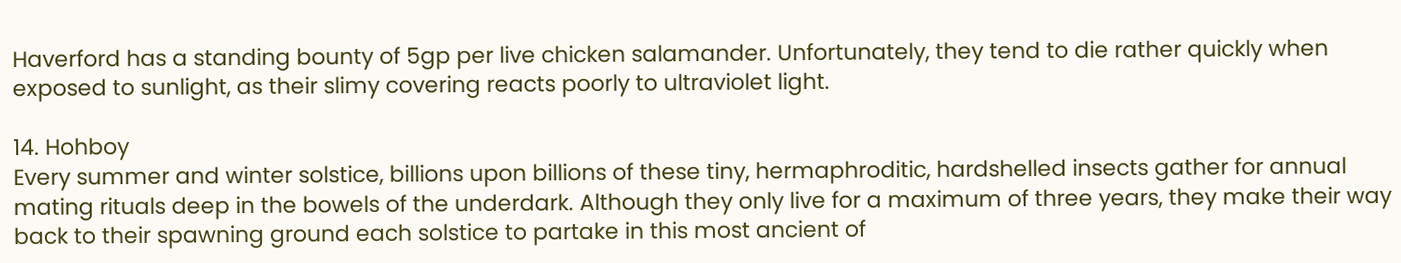Haverford has a standing bounty of 5gp per live chicken salamander. Unfortunately, they tend to die rather quickly when exposed to sunlight, as their slimy covering reacts poorly to ultraviolet light.

14. Hohboy
Every summer and winter solstice, billions upon billions of these tiny, hermaphroditic, hardshelled insects gather for annual mating rituals deep in the bowels of the underdark. Although they only live for a maximum of three years, they make their way back to their spawning ground each solstice to partake in this most ancient of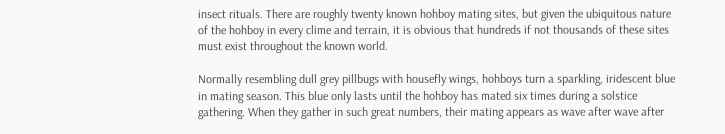insect rituals. There are roughly twenty known hohboy mating sites, but given the ubiquitous nature of the hohboy in every clime and terrain, it is obvious that hundreds if not thousands of these sites must exist throughout the known world.

Normally resembling dull grey pillbugs with housefly wings, hohboys turn a sparkling, iridescent blue in mating season. This blue only lasts until the hohboy has mated six times during a solstice gathering. When they gather in such great numbers, their mating appears as wave after wave after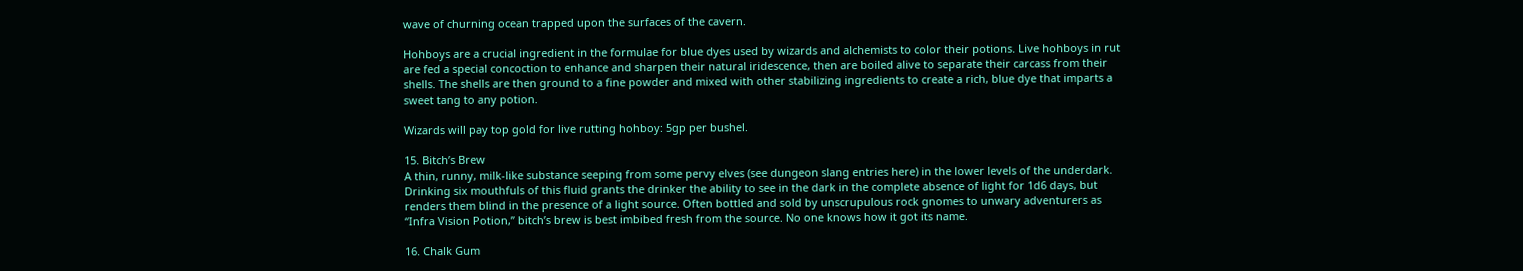wave of churning ocean trapped upon the surfaces of the cavern.

Hohboys are a crucial ingredient in the formulae for blue dyes used by wizards and alchemists to color their potions. Live hohboys in rut are fed a special concoction to enhance and sharpen their natural iridescence, then are boiled alive to separate their carcass from their shells. The shells are then ground to a fine powder and mixed with other stabilizing ingredients to create a rich, blue dye that imparts a sweet tang to any potion.

Wizards will pay top gold for live rutting hohboy: 5gp per bushel.

15. Bitch’s Brew
A thin, runny, milk-like substance seeping from some pervy elves (see dungeon slang entries here) in the lower levels of the underdark. Drinking six mouthfuls of this fluid grants the drinker the ability to see in the dark in the complete absence of light for 1d6 days, but renders them blind in the presence of a light source. Often bottled and sold by unscrupulous rock gnomes to unwary adventurers as “Infra Vision Potion,” bitch’s brew is best imbibed fresh from the source. No one knows how it got its name.

16. Chalk Gum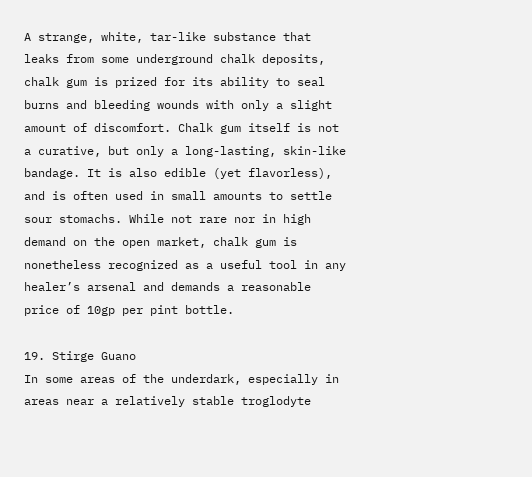A strange, white, tar-like substance that leaks from some underground chalk deposits, chalk gum is prized for its ability to seal burns and bleeding wounds with only a slight amount of discomfort. Chalk gum itself is not a curative, but only a long-lasting, skin-like bandage. It is also edible (yet flavorless), and is often used in small amounts to settle sour stomachs. While not rare nor in high demand on the open market, chalk gum is nonetheless recognized as a useful tool in any healer’s arsenal and demands a reasonable price of 10gp per pint bottle.

19. Stirge Guano
In some areas of the underdark, especially in areas near a relatively stable troglodyte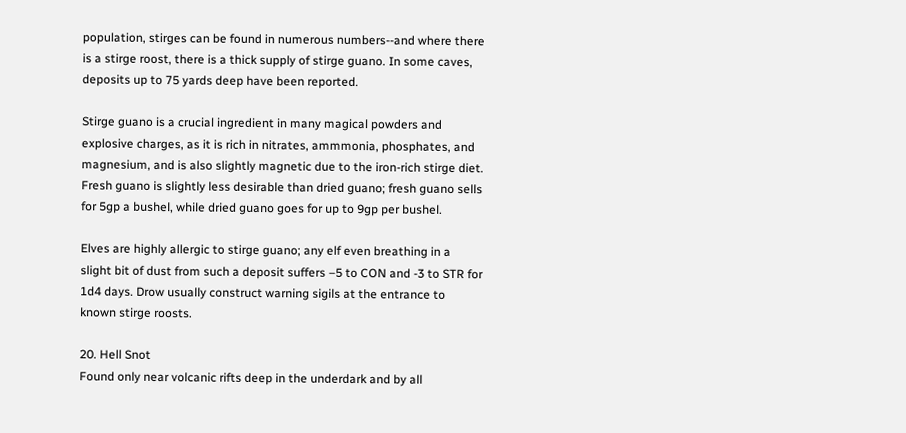population, stirges can be found in numerous numbers--and where there is a stirge roost, there is a thick supply of stirge guano. In some caves, deposits up to 75 yards deep have been reported.

Stirge guano is a crucial ingredient in many magical powders and explosive charges, as it is rich in nitrates, ammmonia, phosphates, and magnesium, and is also slightly magnetic due to the iron-rich stirge diet. Fresh guano is slightly less desirable than dried guano; fresh guano sells for 5gp a bushel, while dried guano goes for up to 9gp per bushel.

Elves are highly allergic to stirge guano; any elf even breathing in a slight bit of dust from such a deposit suffers –5 to CON and -3 to STR for 1d4 days. Drow usually construct warning sigils at the entrance to known stirge roosts.

20. Hell Snot
Found only near volcanic rifts deep in the underdark and by all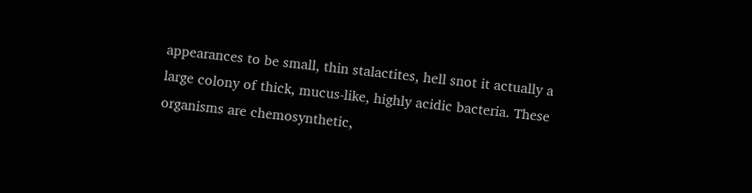appearances to be small, thin stalactites, hell snot it actually a large colony of thick, mucus-like, highly acidic bacteria. These organisms are chemosynthetic,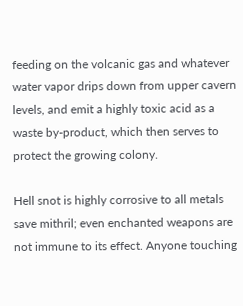feeding on the volcanic gas and whatever water vapor drips down from upper cavern levels, and emit a highly toxic acid as a waste by-product, which then serves to protect the growing colony.

Hell snot is highly corrosive to all metals save mithril; even enchanted weapons are not immune to its effect. Anyone touching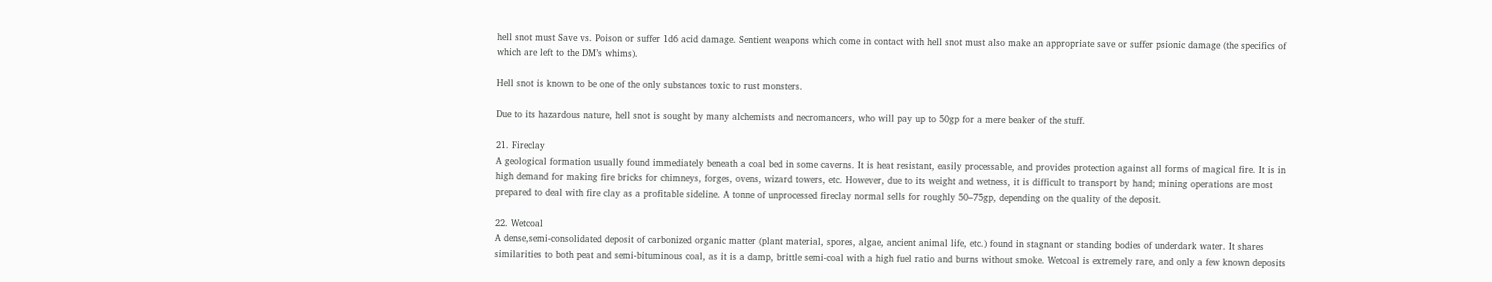hell snot must Save vs. Poison or suffer 1d6 acid damage. Sentient weapons which come in contact with hell snot must also make an appropriate save or suffer psionic damage (the specifics of which are left to the DM’s whims).

Hell snot is known to be one of the only substances toxic to rust monsters.

Due to its hazardous nature, hell snot is sought by many alchemists and necromancers, who will pay up to 50gp for a mere beaker of the stuff.

21. Fireclay
A geological formation usually found immediately beneath a coal bed in some caverns. It is heat resistant, easily processable, and provides protection against all forms of magical fire. It is in high demand for making fire bricks for chimneys, forges, ovens, wizard towers, etc. However, due to its weight and wetness, it is difficult to transport by hand; mining operations are most prepared to deal with fire clay as a profitable sideline. A tonne of unprocessed fireclay normal sells for roughly 50–75gp, depending on the quality of the deposit.

22. Wetcoal
A dense,semi-consolidated deposit of carbonized organic matter (plant material, spores, algae, ancient animal life, etc.) found in stagnant or standing bodies of underdark water. It shares similarities to both peat and semi-bituminous coal, as it is a damp, brittle semi-coal with a high fuel ratio and burns without smoke. Wetcoal is extremely rare, and only a few known deposits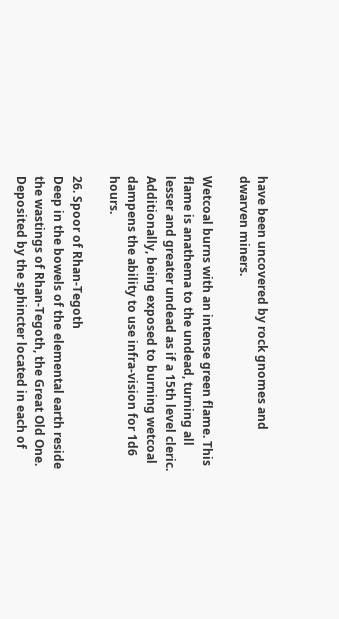have been uncovered by rock gnomes and dwarven miners.

Wetcoal burns with an intense green flame. This flame is anathema to the undead, turning all lesser and greater undead as if a 15th level cleric. Additionally, being exposed to burning wetcoal dampens the ability to use infra-vision for 1d6 hours.

26. Spoor of Rhan-Tegoth
Deep in the bowels of the elemental earth reside the wastings of Rhan-Tegoth, the Great Old One. Deposited by the sphincter located in each of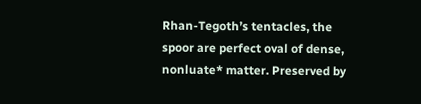Rhan-Tegoth’s tentacles, the spoor are perfect oval of dense, nonluate* matter. Preserved by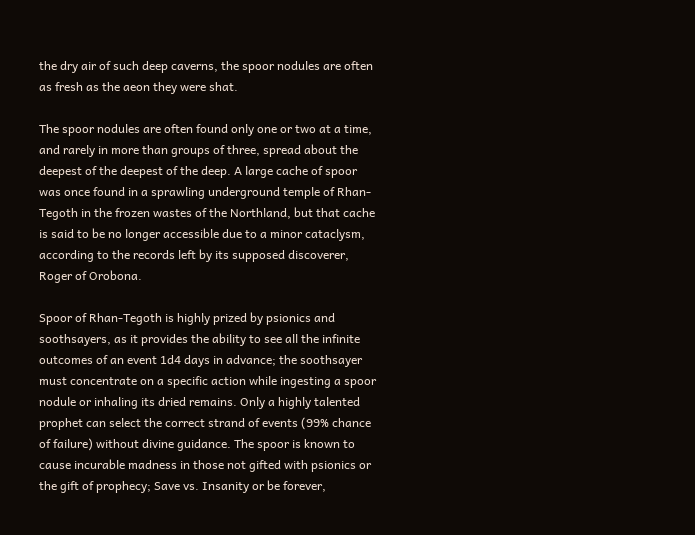the dry air of such deep caverns, the spoor nodules are often as fresh as the aeon they were shat.

The spoor nodules are often found only one or two at a time, and rarely in more than groups of three, spread about the deepest of the deepest of the deep. A large cache of spoor was once found in a sprawling underground temple of Rhan-Tegoth in the frozen wastes of the Northland, but that cache is said to be no longer accessible due to a minor cataclysm, according to the records left by its supposed discoverer, Roger of Orobona.

Spoor of Rhan-Tegoth is highly prized by psionics and soothsayers, as it provides the ability to see all the infinite outcomes of an event 1d4 days in advance; the soothsayer must concentrate on a specific action while ingesting a spoor nodule or inhaling its dried remains. Only a highly talented prophet can select the correct strand of events (99% chance of failure) without divine guidance. The spoor is known to cause incurable madness in those not gifted with psionics or the gift of prophecy; Save vs. Insanity or be forever,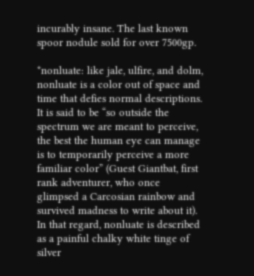incurably insane. The last known spoor nodule sold for over 7500gp.

*nonluate: like jale, ulfire, and dolm, nonluate is a color out of space and time that defies normal descriptions. It is said to be “so outside the spectrum we are meant to perceive, the best the human eye can manage is to temporarily perceive a more familiar color” (Guest Giantbat, first rank adventurer, who once glimpsed a Carcosian rainbow and survived madness to write about it). In that regard, nonluate is described as a painful chalky white tinge of silver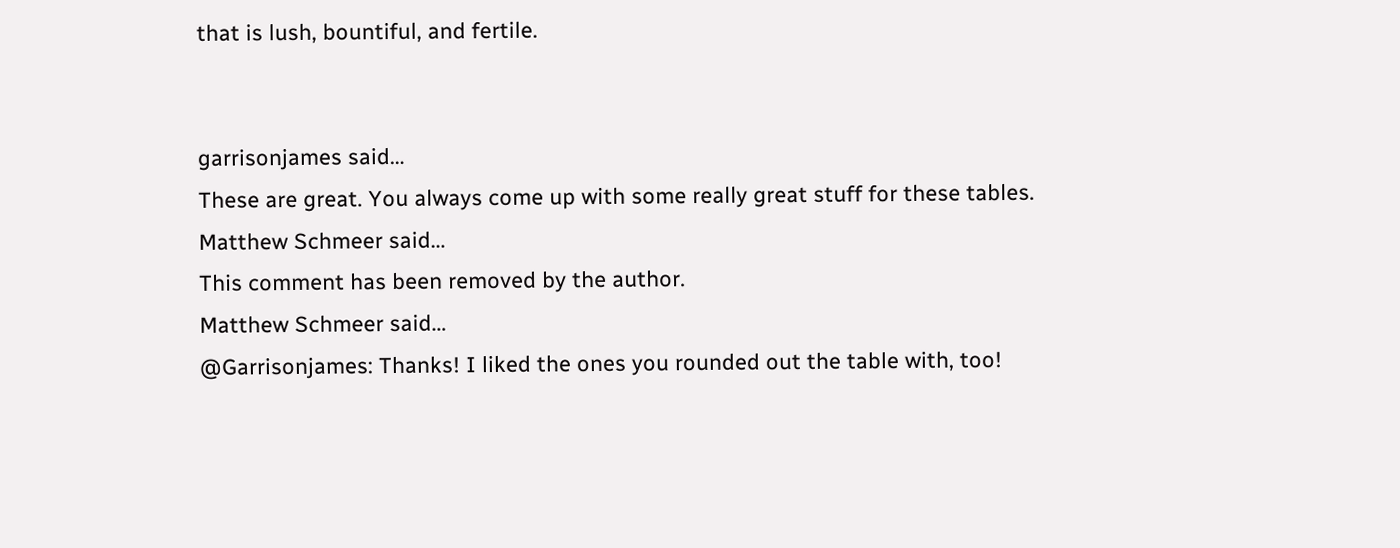that is lush, bountiful, and fertile.


garrisonjames said…
These are great. You always come up with some really great stuff for these tables.
Matthew Schmeer said…
This comment has been removed by the author.
Matthew Schmeer said…
@Garrisonjames: Thanks! I liked the ones you rounded out the table with, too!